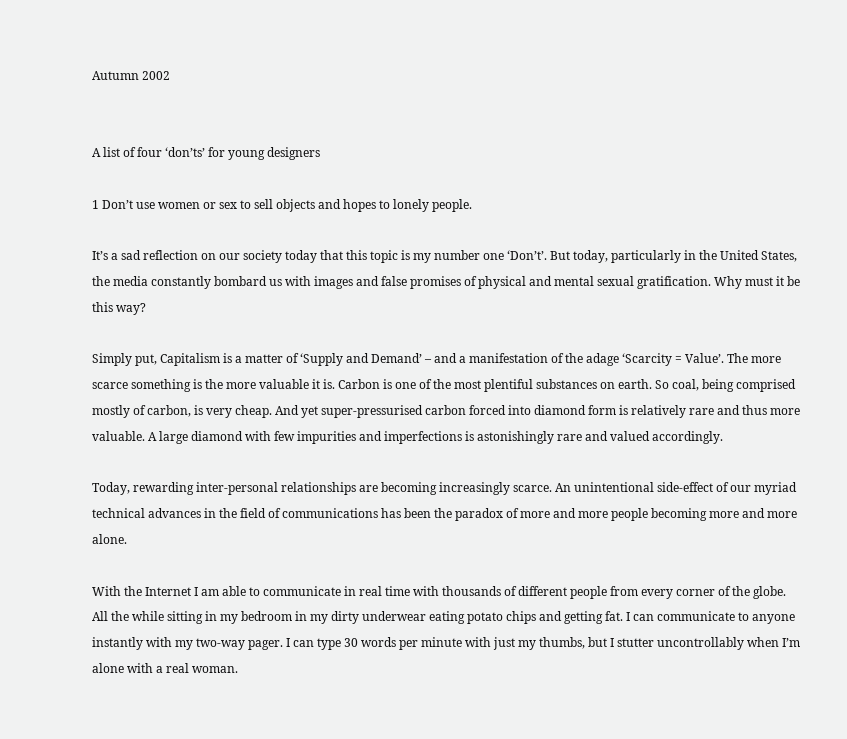Autumn 2002


A list of four ‘don’ts’ for young designers

1 Don’t use women or sex to sell objects and hopes to lonely people.

It’s a sad reflection on our society today that this topic is my number one ‘Don’t’. But today, particularly in the United States, the media constantly bombard us with images and false promises of physical and mental sexual gratification. Why must it be this way?

Simply put, Capitalism is a matter of ‘Supply and Demand’ – and a manifestation of the adage ‘Scarcity = Value’. The more scarce something is the more valuable it is. Carbon is one of the most plentiful substances on earth. So coal, being comprised mostly of carbon, is very cheap. And yet super-pressurised carbon forced into diamond form is relatively rare and thus more valuable. A large diamond with few impurities and imperfections is astonishingly rare and valued accordingly.

Today, rewarding inter-personal relationships are becoming increasingly scarce. An unintentional side-effect of our myriad technical advances in the field of communications has been the paradox of more and more people becoming more and more alone.

With the Internet I am able to communicate in real time with thousands of different people from every corner of the globe. All the while sitting in my bedroom in my dirty underwear eating potato chips and getting fat. I can communicate to anyone instantly with my two-way pager. I can type 30 words per minute with just my thumbs, but I stutter uncontrollably when I’m alone with a real woman.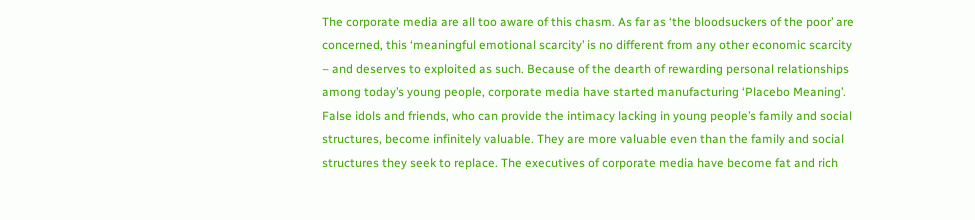The corporate media are all too aware of this chasm. As far as ‘the bloodsuckers of the poor’ are concerned, this ‘meaningful emotional scarcity’ is no different from any other economic scarcity – and deserves to exploited as such. Because of the dearth of rewarding personal relationships among today’s young people, corporate media have started manufacturing ‘Placebo Meaning’. False idols and friends, who can provide the intimacy lacking in young people’s family and social structures, become infinitely valuable. They are more valuable even than the family and social structures they seek to replace. The executives of corporate media have become fat and rich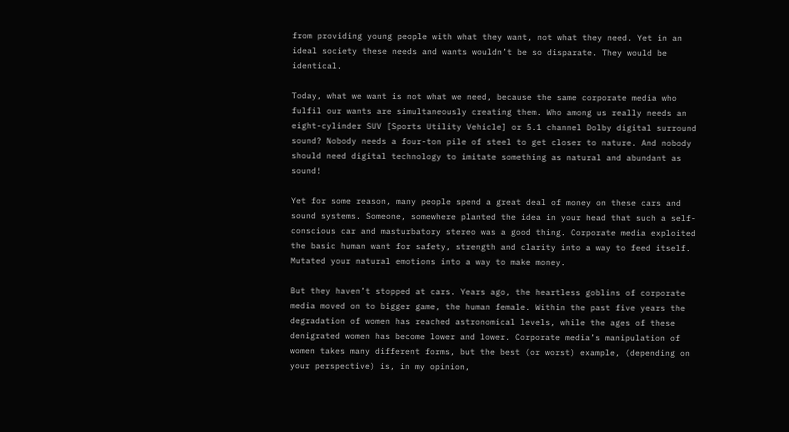from providing young people with what they want, not what they need. Yet in an ideal society these needs and wants wouldn’t be so disparate. They would be identical.

Today, what we want is not what we need, because the same corporate media who fulfil our wants are simultaneously creating them. Who among us really needs an eight-cylinder SUV [Sports Utility Vehicle] or 5.1 channel Dolby digital surround sound? Nobody needs a four-ton pile of steel to get closer to nature. And nobody should need digital technology to imitate something as natural and abundant as sound!

Yet for some reason, many people spend a great deal of money on these cars and sound systems. Someone, somewhere planted the idea in your head that such a self-conscious car and masturbatory stereo was a good thing. Corporate media exploited the basic human want for safety, strength and clarity into a way to feed itself. Mutated your natural emotions into a way to make money.

But they haven’t stopped at cars. Years ago, the heartless goblins of corporate media moved on to bigger game, the human female. Within the past five years the degradation of women has reached astronomical levels, while the ages of these denigrated women has become lower and lower. Corporate media’s manipulation of women takes many different forms, but the best (or worst) example, (depending on your perspective) is, in my opinion,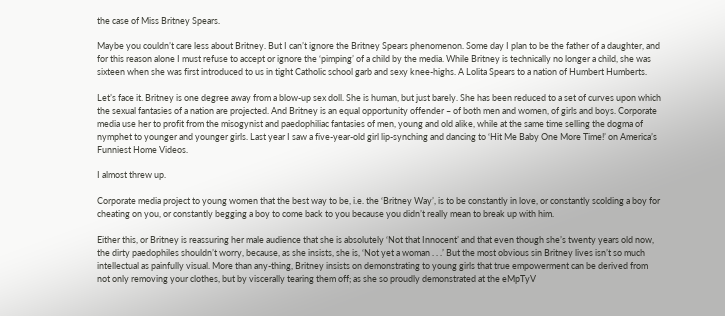the case of Miss Britney Spears.

Maybe you couldn’t care less about Britney. But I can’t ignore the Britney Spears phenomenon. Some day I plan to be the father of a daughter, and for this reason alone I must refuse to accept or ignore the ‘pimping’ of a child by the media. While Britney is technically no longer a child, she was sixteen when she was first introduced to us in tight Catholic school garb and sexy knee-highs. A Lolita Spears to a nation of Humbert Humberts.

Let’s face it. Britney is one degree away from a blow-up sex doll. She is human, but just barely. She has been reduced to a set of curves upon which the sexual fantasies of a nation are projected. And Britney is an equal opportunity offender – of both men and women, of girls and boys. Corporate media use her to profit from the misogynist and paedophiliac fantasies of men, young and old alike, while at the same time selling the dogma of nymphet to younger and younger girls. Last year I saw a five-year-old girl lip-synching and dancing to ‘Hit Me Baby One More Time!’ on America’s Funniest Home Videos.

I almost threw up.

Corporate media project to young women that the best way to be, i.e. the ‘Britney Way’, is to be constantly in love, or constantly scolding a boy for cheating on you, or constantly begging a boy to come back to you because you didn’t really mean to break up with him.

Either this, or Britney is reassuring her male audience that she is absolutely ‘Not that Innocent’ and that even though she’s twenty years old now, the dirty paedophiles shouldn’t worry, because, as she insists, she is, ‘Not yet a woman . . .’ But the most obvious sin Britney lives isn’t so much intellectual as painfully visual. More than any-thing, Britney insists on demonstrating to young girls that true empowerment can be derived from not only removing your clothes, but by viscerally tearing them off; as she so proudly demonstrated at the eMpTyV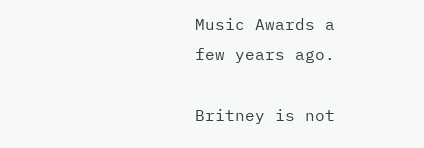Music Awards a few years ago.

Britney is not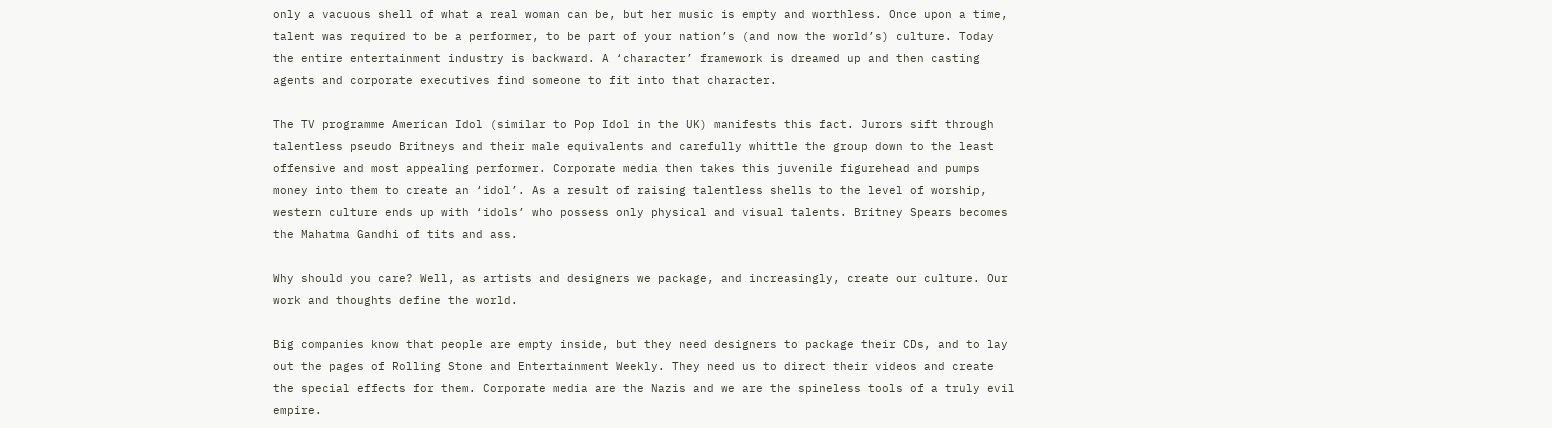only a vacuous shell of what a real woman can be, but her music is empty and worthless. Once upon a time, talent was required to be a performer, to be part of your nation’s (and now the world’s) culture. Today the entire entertainment industry is backward. A ‘character’ framework is dreamed up and then casting agents and corporate executives find someone to fit into that character.

The TV programme American Idol (similar to Pop Idol in the UK) manifests this fact. Jurors sift through talentless pseudo Britneys and their male equivalents and carefully whittle the group down to the least offensive and most appealing performer. Corporate media then takes this juvenile figurehead and pumps money into them to create an ‘idol’. As a result of raising talentless shells to the level of worship, western culture ends up with ‘idols’ who possess only physical and visual talents. Britney Spears becomes the Mahatma Gandhi of tits and ass.

Why should you care? Well, as artists and designers we package, and increasingly, create our culture. Our work and thoughts define the world.

Big companies know that people are empty inside, but they need designers to package their CDs, and to lay out the pages of Rolling Stone and Entertainment Weekly. They need us to direct their videos and create the special effects for them. Corporate media are the Nazis and we are the spineless tools of a truly evil empire.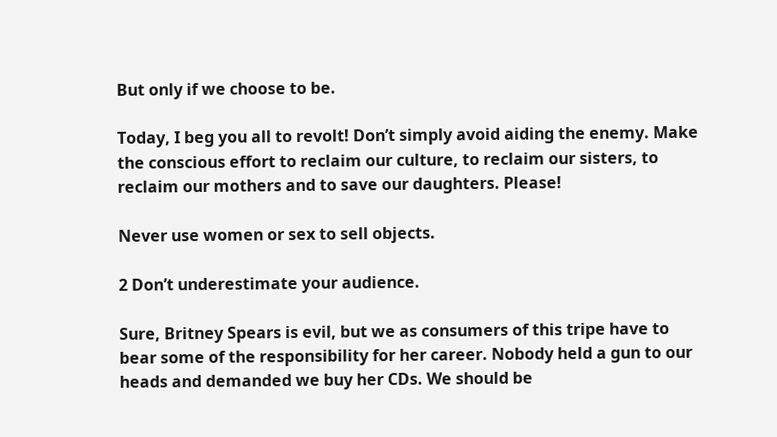But only if we choose to be.

Today, I beg you all to revolt! Don’t simply avoid aiding the enemy. Make the conscious effort to reclaim our culture, to reclaim our sisters, to reclaim our mothers and to save our daughters. Please!

Never use women or sex to sell objects.

2 Don’t underestimate your audience.

Sure, Britney Spears is evil, but we as consumers of this tripe have to bear some of the responsibility for her career. Nobody held a gun to our heads and demanded we buy her CDs. We should be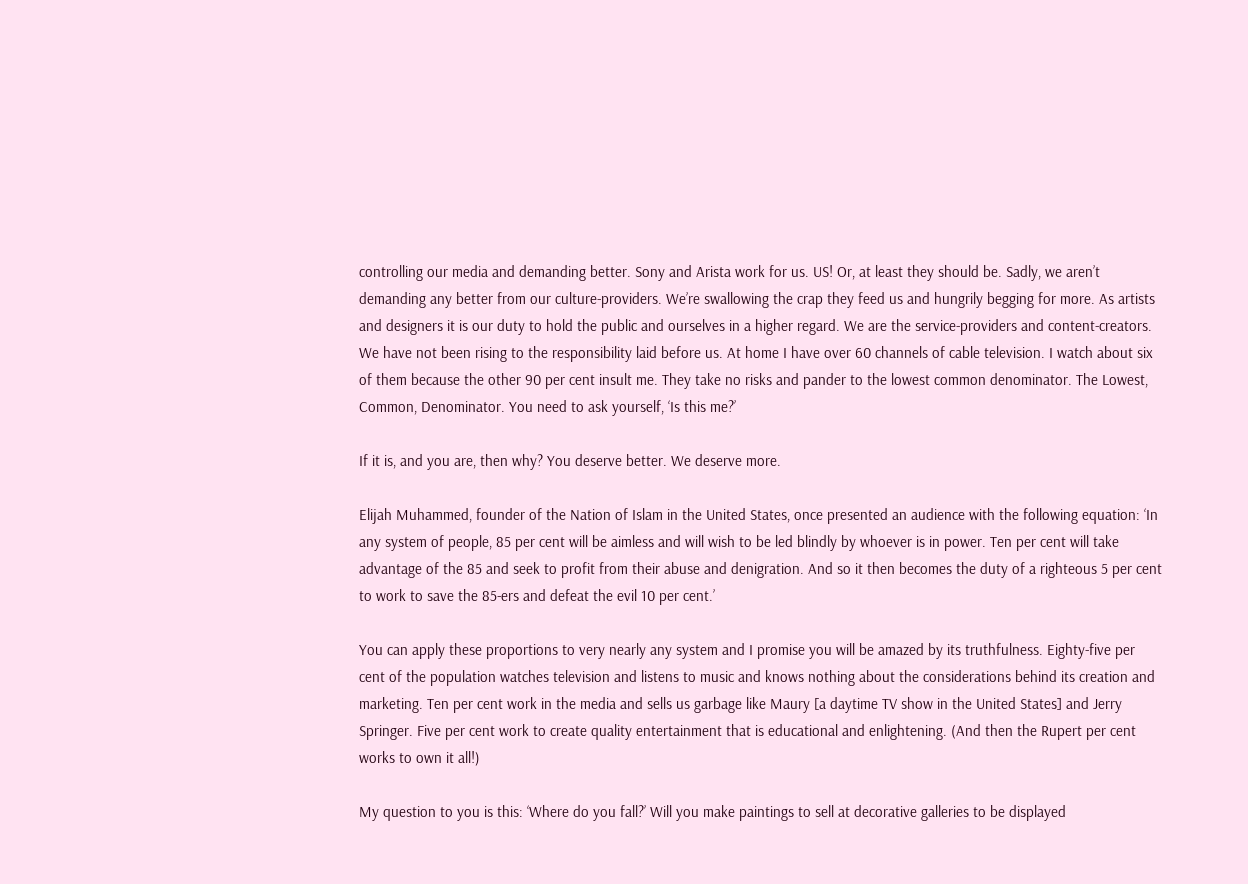controlling our media and demanding better. Sony and Arista work for us. US! Or, at least they should be. Sadly, we aren’t demanding any better from our culture-providers. We’re swallowing the crap they feed us and hungrily begging for more. As artists and designers it is our duty to hold the public and ourselves in a higher regard. We are the service-providers and content-creators. We have not been rising to the responsibility laid before us. At home I have over 60 channels of cable television. I watch about six of them because the other 90 per cent insult me. They take no risks and pander to the lowest common denominator. The Lowest, Common, Denominator. You need to ask yourself, ‘Is this me?’

If it is, and you are, then why? You deserve better. We deserve more.

Elijah Muhammed, founder of the Nation of Islam in the United States, once presented an audience with the following equation: ‘In any system of people, 85 per cent will be aimless and will wish to be led blindly by whoever is in power. Ten per cent will take advantage of the 85 and seek to profit from their abuse and denigration. And so it then becomes the duty of a righteous 5 per cent to work to save the 85-ers and defeat the evil 10 per cent.’

You can apply these proportions to very nearly any system and I promise you will be amazed by its truthfulness. Eighty-five per cent of the population watches television and listens to music and knows nothing about the considerations behind its creation and marketing. Ten per cent work in the media and sells us garbage like Maury [a daytime TV show in the United States] and Jerry Springer. Five per cent work to create quality entertainment that is educational and enlightening. (And then the Rupert per cent works to own it all!)

My question to you is this: ‘Where do you fall?’ Will you make paintings to sell at decorative galleries to be displayed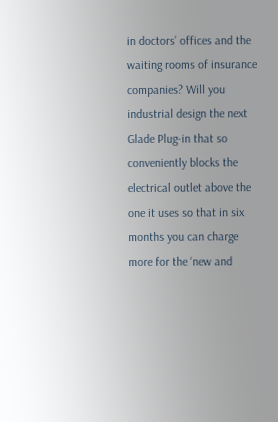in doctors’ offices and the waiting rooms of insurance companies? Will you industrial design the next Glade Plug-in that so conveniently blocks the electrical outlet above the one it uses so that in six months you can charge more for the ‘new and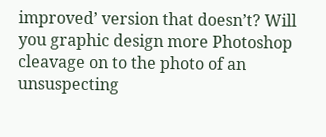improved’ version that doesn’t? Will you graphic design more Photoshop cleavage on to the photo of an unsuspecting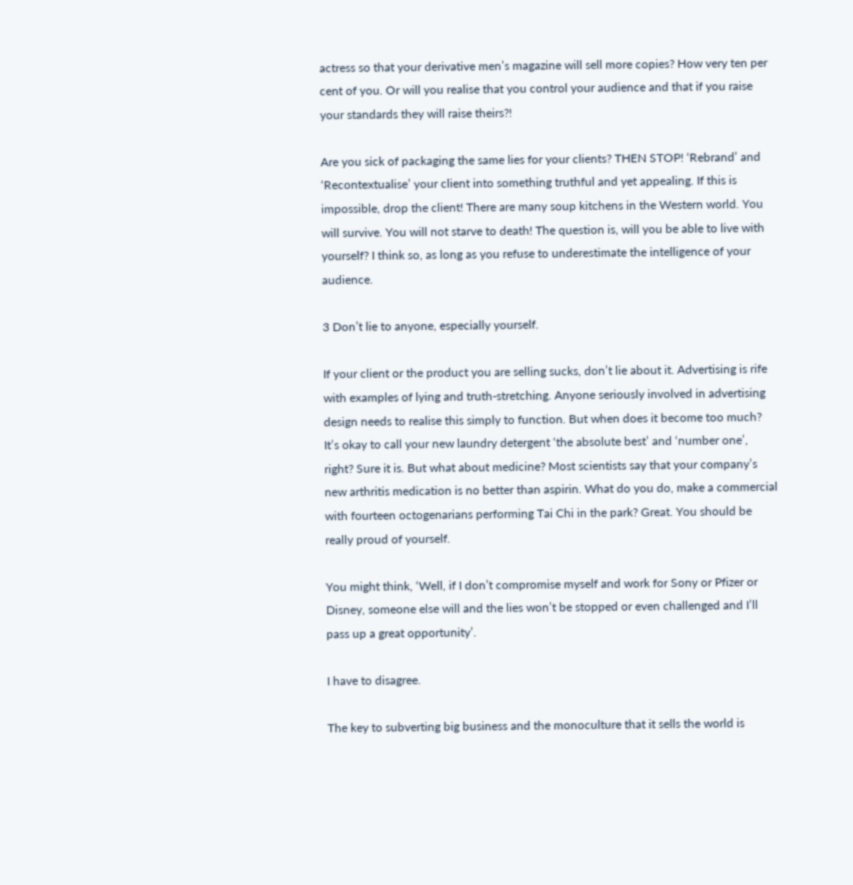actress so that your derivative men’s magazine will sell more copies? How very ten per cent of you. Or will you realise that you control your audience and that if you raise your standards they will raise theirs?!

Are you sick of packaging the same lies for your clients? THEN STOP! ‘Rebrand’ and ‘Recontextualise’ your client into something truthful and yet appealing. If this is impossible, drop the client! There are many soup kitchens in the Western world. You will survive. You will not starve to death! The question is, will you be able to live with yourself? I think so, as long as you refuse to underestimate the intelligence of your audience.

3 Don’t lie to anyone, especially yourself.

If your client or the product you are selling sucks, don’t lie about it. Advertising is rife with examples of lying and truth-stretching. Anyone seriously involved in advertising design needs to realise this simply to function. But when does it become too much? It’s okay to call your new laundry detergent ‘the absolute best’ and ‘number one’, right? Sure it is. But what about medicine? Most scientists say that your company’s new arthritis medication is no better than aspirin. What do you do, make a commercial with fourteen octogenarians performing Tai Chi in the park? Great. You should be really proud of yourself.

You might think, ‘Well, if I don’t compromise myself and work for Sony or Pfizer or Disney, someone else will and the lies won’t be stopped or even challenged and I’ll pass up a great opportunity’.

I have to disagree.

The key to subverting big business and the monoculture that it sells the world is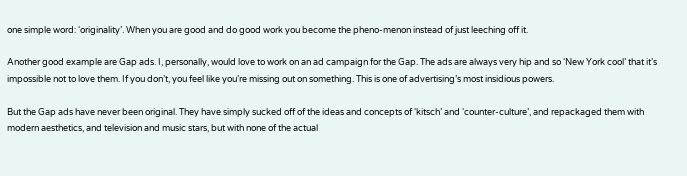one simple word: ‘originality’. When you are good and do good work you become the pheno-menon instead of just leeching off it.

Another good example are Gap ads. I, personally, would love to work on an ad campaign for the Gap. The ads are always very hip and so ‘New York cool’ that it’s impossible not to love them. If you don’t, you feel like you’re missing out on something. This is one of advertising’s most insidious powers.

But the Gap ads have never been original. They have simply sucked off of the ideas and concepts of ‘kitsch’ and ‘counter-culture’, and repackaged them with modern aesthetics, and television and music stars, but with none of the actual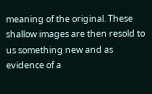meaning of the original. These shallow images are then resold to us something new and as evidence of a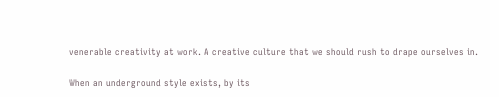venerable creativity at work. A creative culture that we should rush to drape ourselves in.

When an underground style exists, by its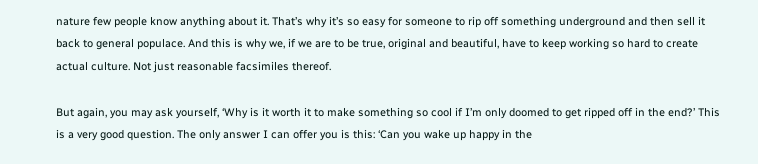nature few people know anything about it. That’s why it’s so easy for someone to rip off something underground and then sell it back to general populace. And this is why we, if we are to be true, original and beautiful, have to keep working so hard to create actual culture. Not just reasonable facsimiles thereof.

But again, you may ask yourself, ‘Why is it worth it to make something so cool if I’m only doomed to get ripped off in the end?’ This is a very good question. The only answer I can offer you is this: ‘Can you wake up happy in the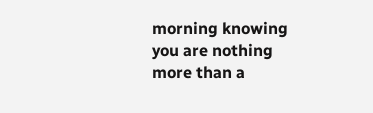morning knowing you are nothing more than a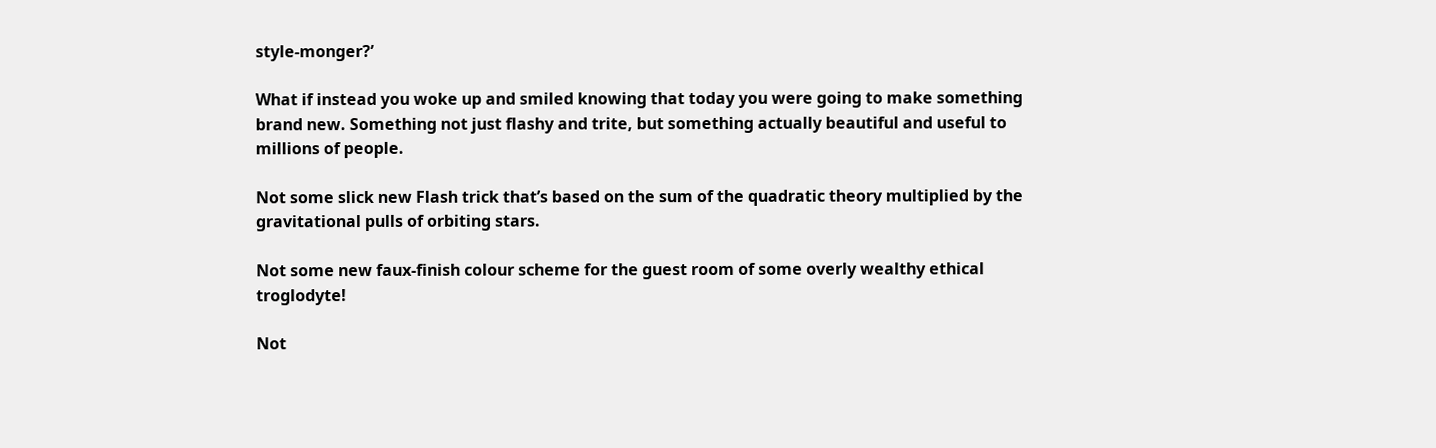style-monger?’

What if instead you woke up and smiled knowing that today you were going to make something brand new. Something not just flashy and trite, but something actually beautiful and useful to millions of people.

Not some slick new Flash trick that’s based on the sum of the quadratic theory multiplied by the gravitational pulls of orbiting stars.

Not some new faux-finish colour scheme for the guest room of some overly wealthy ethical troglodyte!

Not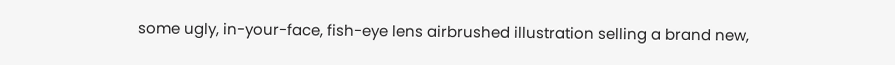some ugly, in-your-face, fish-eye lens airbrushed illustration selling a brand new,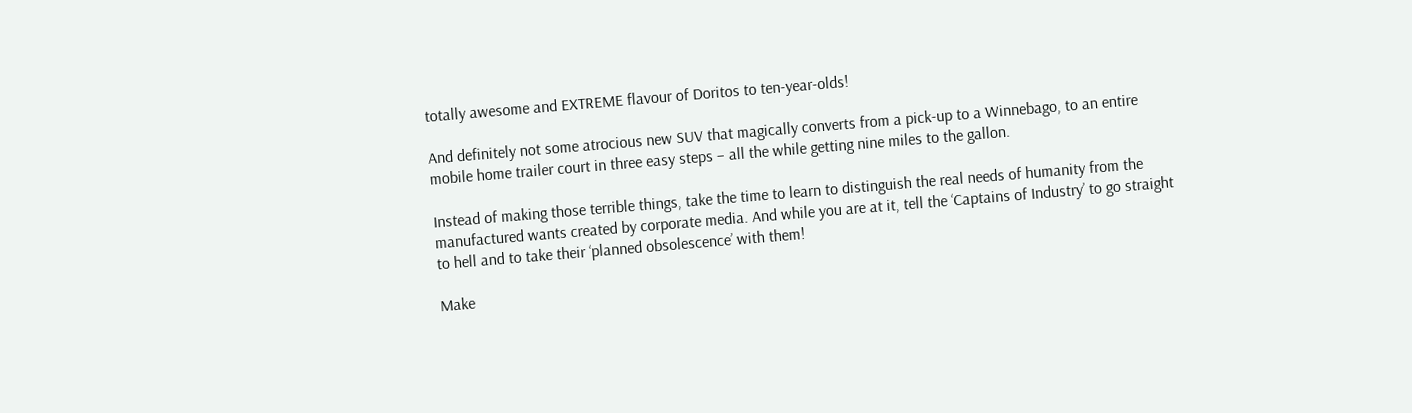totally awesome and EXTREME flavour of Doritos to ten-year-olds!

And definitely not some atrocious new SUV that magically converts from a pick-up to a Winnebago, to an entire mobile home trailer court in three easy steps – all the while getting nine miles to the gallon.

Instead of making those terrible things, take the time to learn to distinguish the real needs of humanity from the manufactured wants created by corporate media. And while you are at it, tell the ‘Captains of Industry’ to go straight to hell and to take their ‘planned obsolescence’ with them!

Make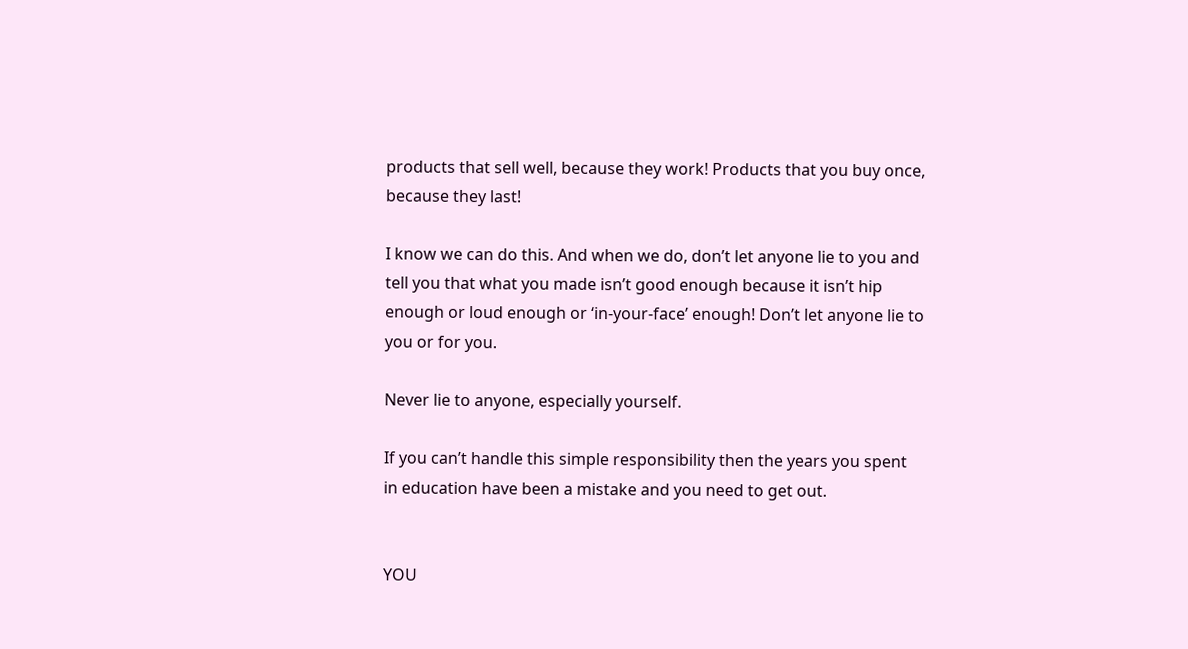products that sell well, because they work! Products that you buy once, because they last!

I know we can do this. And when we do, don’t let anyone lie to you and tell you that what you made isn’t good enough because it isn’t hip enough or loud enough or ‘in-your-face’ enough! Don’t let anyone lie to you or for you.

Never lie to anyone, especially yourself.

If you can’t handle this simple responsibility then the years you spent in education have been a mistake and you need to get out.


YOU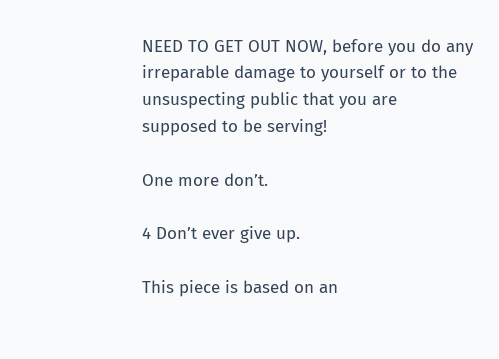NEED TO GET OUT NOW, before you do any irreparable damage to yourself or to the unsuspecting public that you are supposed to be serving!

One more don’t.

4 Don’t ever give up.

This piece is based on an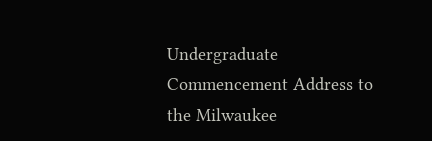Undergraduate Commencement Address to the Milwaukee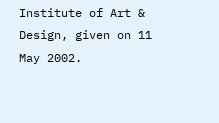Institute of Art & Design, given on 11 May 2002.